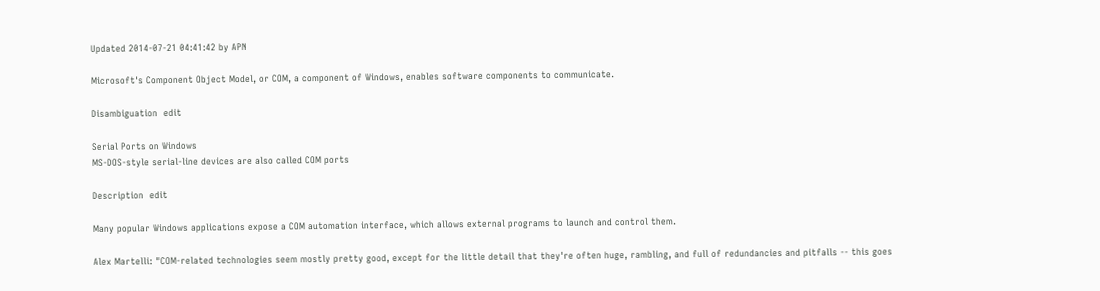Updated 2014-07-21 04:41:42 by APN

Microsoft's Component Object Model, or COM, a component of Windows, enables software components to communicate.

Disambiguation  edit

Serial Ports on Windows
MS-DOS-style serial-line devices are also called COM ports

Description  edit

Many popular Windows applications expose a COM automation interface, which allows external programs to launch and control them.

Alex Martelli: "COM-related technologies seem mostly pretty good, except for the little detail that they're often huge, rambling, and full of redundancies and pitfalls -- this goes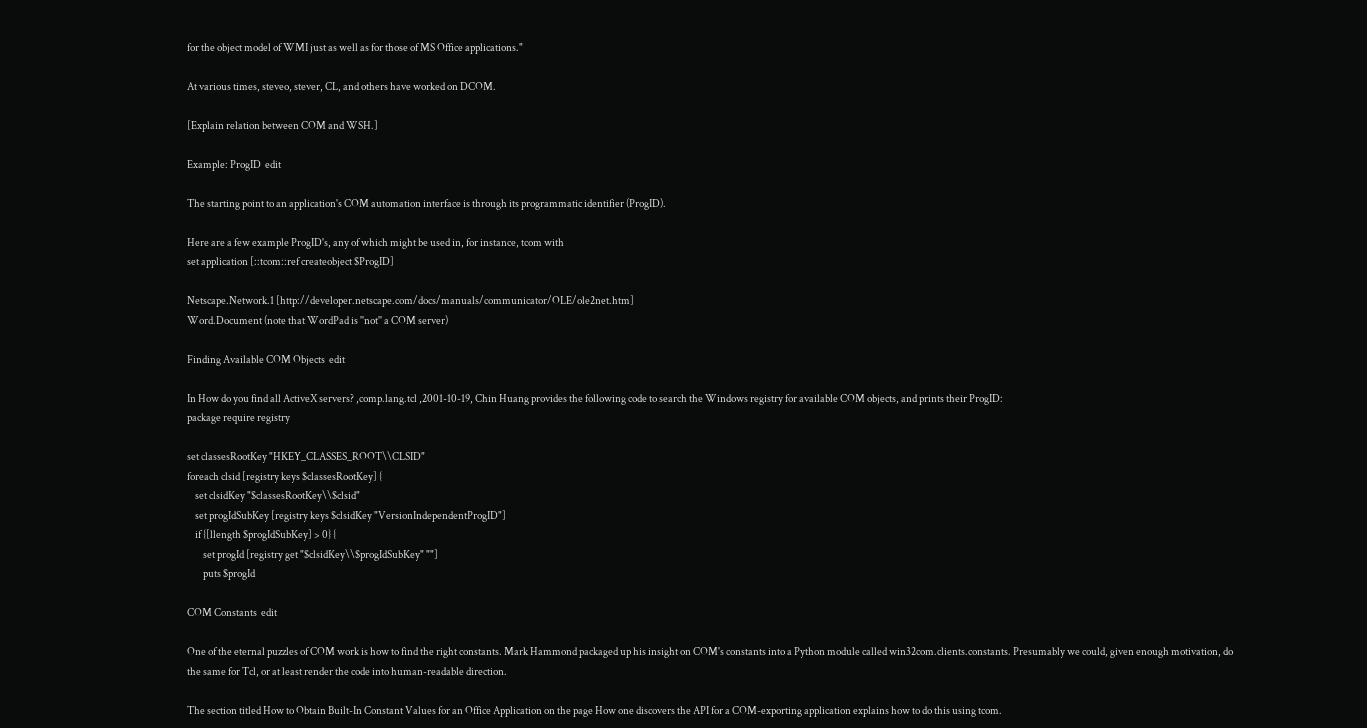for the object model of WMI just as well as for those of MS Office applications."

At various times, steveo, stever, CL, and others have worked on DCOM.

[Explain relation between COM and WSH.]

Example: ProgID  edit

The starting point to an application's COM automation interface is through its programmatic identifier (ProgID).

Here are a few example ProgID's, any of which might be used in, for instance, tcom with
set application [::tcom::ref createobject $ProgID]

Netscape.Network.1 [http://developer.netscape.com/docs/manuals/communicator/OLE/ole2net.htm]
Word.Document (note that WordPad is ''not'' a COM server)

Finding Available COM Objects  edit

In How do you find all ActiveX servers? ,comp.lang.tcl ,2001-10-19, Chin Huang provides the following code to search the Windows registry for available COM objects, and prints their ProgID:
package require registry

set classesRootKey "HKEY_CLASSES_ROOT\\CLSID"
foreach clsid [registry keys $classesRootKey] {
    set clsidKey "$classesRootKey\\$clsid"
    set progIdSubKey [registry keys $clsidKey "VersionIndependentProgID"]
    if {[llength $progIdSubKey] > 0} {
        set progId [registry get "$clsidKey\\$progIdSubKey" ""]
        puts $progId

COM Constants  edit

One of the eternal puzzles of COM work is how to find the right constants. Mark Hammond packaged up his insight on COM's constants into a Python module called win32com.clients.constants. Presumably we could, given enough motivation, do the same for Tcl, or at least render the code into human-readable direction.

The section titled How to Obtain Built-In Constant Values for an Office Application on the page How one discovers the API for a COM-exporting application explains how to do this using tcom.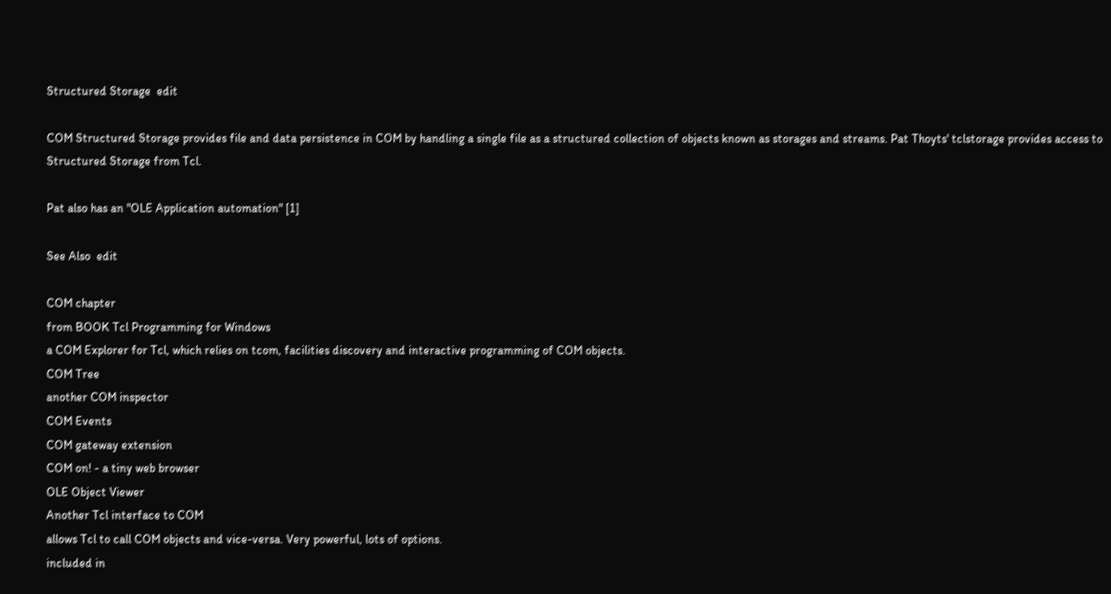Structured Storage  edit

COM Structured Storage provides file and data persistence in COM by handling a single file as a structured collection of objects known as storages and streams. Pat Thoyts' tclstorage provides access to Structured Storage from Tcl.

Pat also has an "OLE Application automation" [1]

See Also  edit

COM chapter
from BOOK Tcl Programming for Windows
a COM Explorer for Tcl, which relies on tcom, facilities discovery and interactive programming of COM objects.
COM Tree
another COM inspector
COM Events
COM gateway extension
COM on! - a tiny web browser
OLE Object Viewer
Another Tcl interface to COM
allows Tcl to call COM objects and vice-versa. Very powerful, lots of options.
included in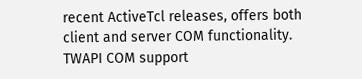recent ActiveTcl releases, offers both client and server COM functionality.
TWAPI COM support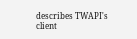describes TWAPI's client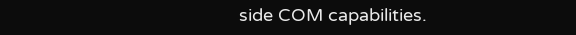side COM capabilities.